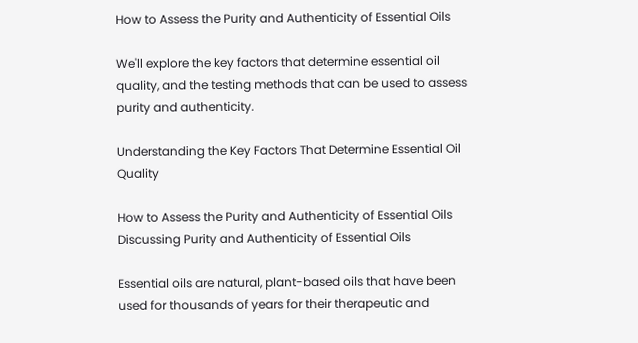How to Assess the Purity and Authenticity of Essential Oils

We'll explore the key factors that determine essential oil quality, and the testing methods that can be used to assess purity and authenticity.

Understanding the Key Factors That Determine Essential Oil Quality

How to Assess the Purity and Authenticity of Essential Oils
Discussing Purity and Authenticity of Essential Oils

Essential oils are natural, plant-based oils that have been used for thousands of years for their therapeutic and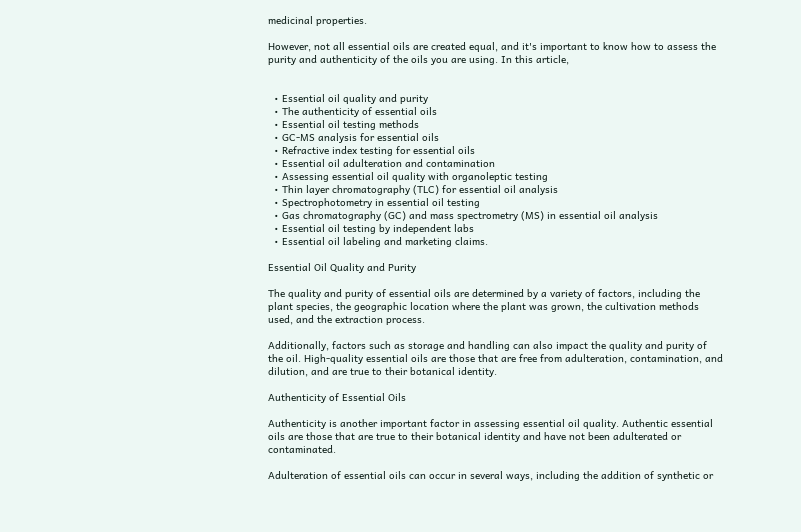medicinal properties.

However, not all essential oils are created equal, and it's important to know how to assess the purity and authenticity of the oils you are using. In this article,


  • Essential oil quality and purity
  • The authenticity of essential oils
  • Essential oil testing methods
  • GC-MS analysis for essential oils
  • Refractive index testing for essential oils
  • Essential oil adulteration and contamination
  • Assessing essential oil quality with organoleptic testing
  • Thin layer chromatography (TLC) for essential oil analysis
  • Spectrophotometry in essential oil testing
  • Gas chromatography (GC) and mass spectrometry (MS) in essential oil analysis
  • Essential oil testing by independent labs
  • Essential oil labeling and marketing claims.

Essential Oil Quality and Purity

The quality and purity of essential oils are determined by a variety of factors, including the plant species, the geographic location where the plant was grown, the cultivation methods used, and the extraction process.

Additionally, factors such as storage and handling can also impact the quality and purity of the oil. High-quality essential oils are those that are free from adulteration, contamination, and dilution, and are true to their botanical identity.

Authenticity of Essential Oils

Authenticity is another important factor in assessing essential oil quality. Authentic essential oils are those that are true to their botanical identity and have not been adulterated or contaminated.

Adulteration of essential oils can occur in several ways, including the addition of synthetic or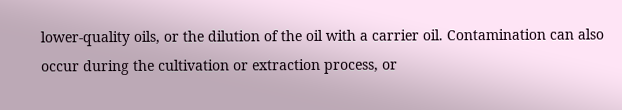lower-quality oils, or the dilution of the oil with a carrier oil. Contamination can also occur during the cultivation or extraction process, or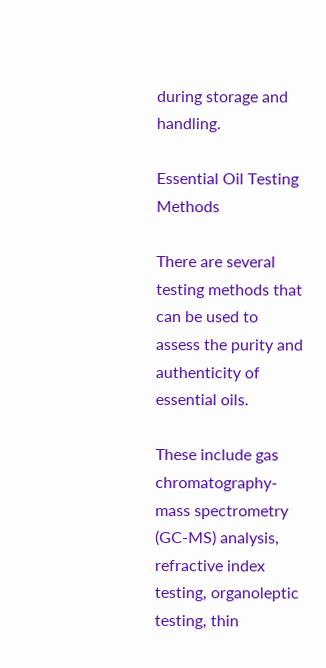during storage and handling.

Essential Oil Testing Methods

There are several testing methods that can be used to assess the purity and authenticity of essential oils.

These include gas chromatography-mass spectrometry (GC-MS) analysis, refractive index testing, organoleptic testing, thin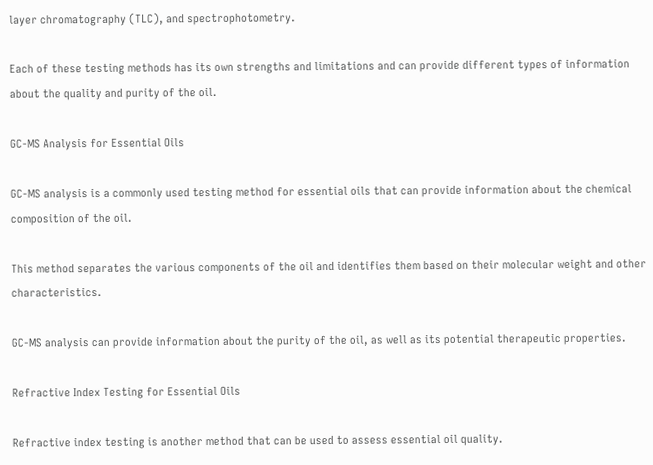layer chromatography (TLC), and spectrophotometry.

Each of these testing methods has its own strengths and limitations and can provide different types of information about the quality and purity of the oil.

GC-MS Analysis for Essential Oils

GC-MS analysis is a commonly used testing method for essential oils that can provide information about the chemical composition of the oil.

This method separates the various components of the oil and identifies them based on their molecular weight and other characteristics.

GC-MS analysis can provide information about the purity of the oil, as well as its potential therapeutic properties.

Refractive Index Testing for Essential Oils

Refractive index testing is another method that can be used to assess essential oil quality.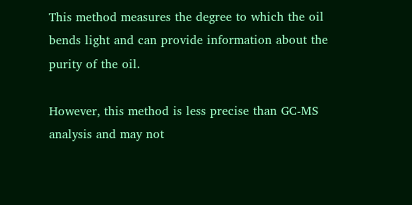This method measures the degree to which the oil bends light and can provide information about the purity of the oil.

However, this method is less precise than GC-MS analysis and may not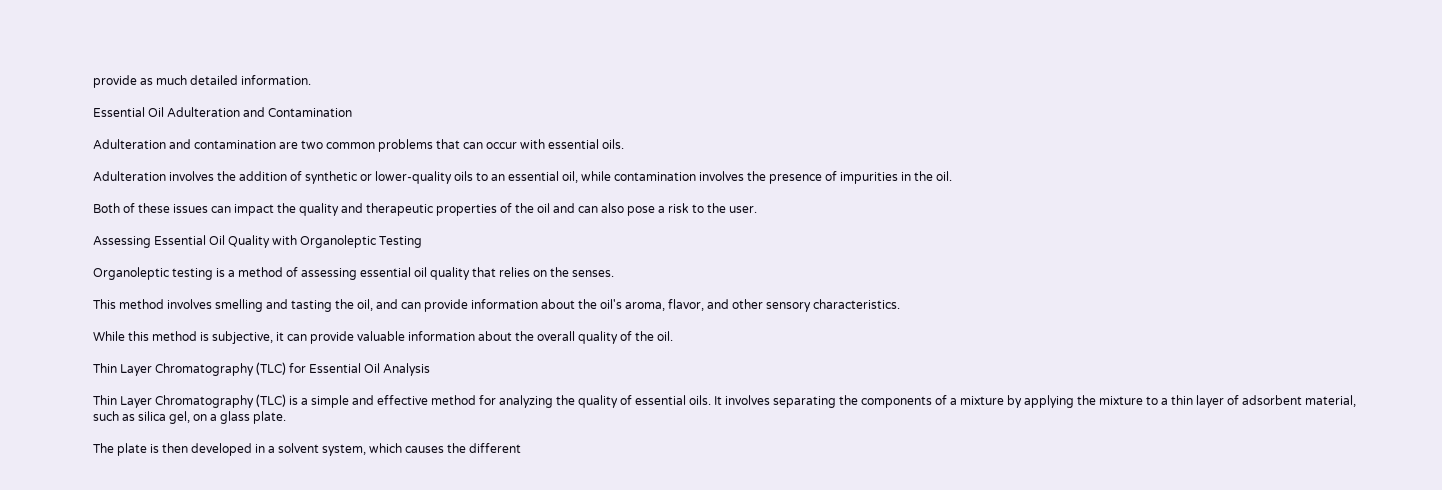provide as much detailed information.

Essential Oil Adulteration and Contamination

Adulteration and contamination are two common problems that can occur with essential oils.

Adulteration involves the addition of synthetic or lower-quality oils to an essential oil, while contamination involves the presence of impurities in the oil.

Both of these issues can impact the quality and therapeutic properties of the oil and can also pose a risk to the user.

Assessing Essential Oil Quality with Organoleptic Testing

Organoleptic testing is a method of assessing essential oil quality that relies on the senses.

This method involves smelling and tasting the oil, and can provide information about the oil's aroma, flavor, and other sensory characteristics.

While this method is subjective, it can provide valuable information about the overall quality of the oil.

Thin Layer Chromatography (TLC) for Essential Oil Analysis

Thin Layer Chromatography (TLC) is a simple and effective method for analyzing the quality of essential oils. It involves separating the components of a mixture by applying the mixture to a thin layer of adsorbent material, such as silica gel, on a glass plate.

The plate is then developed in a solvent system, which causes the different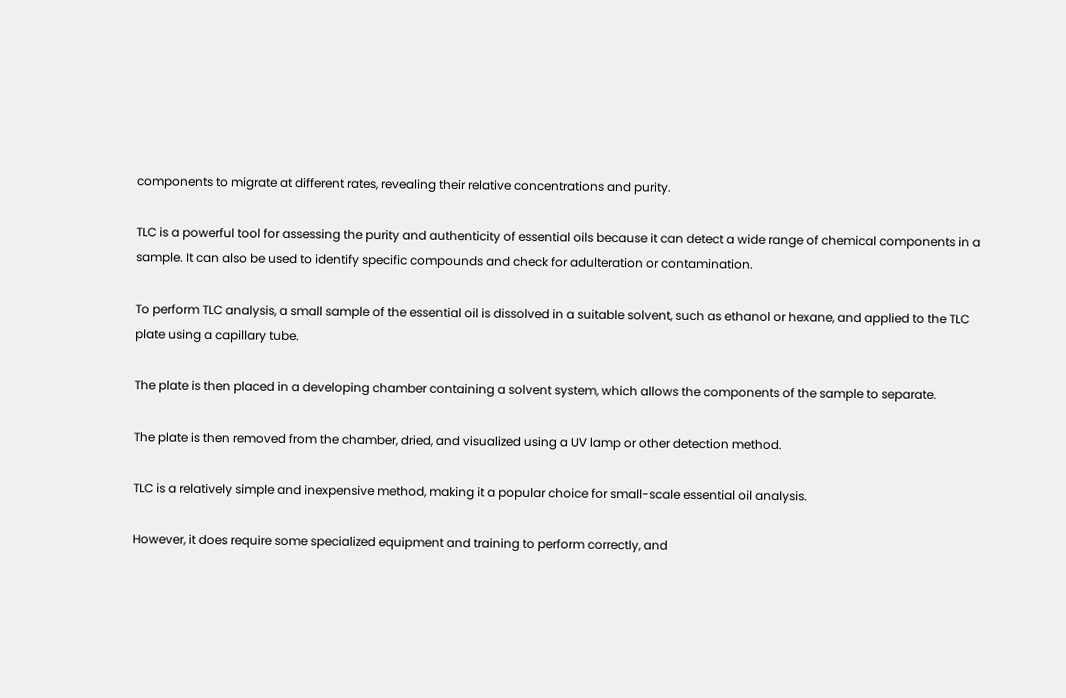components to migrate at different rates, revealing their relative concentrations and purity.

TLC is a powerful tool for assessing the purity and authenticity of essential oils because it can detect a wide range of chemical components in a sample. It can also be used to identify specific compounds and check for adulteration or contamination.

To perform TLC analysis, a small sample of the essential oil is dissolved in a suitable solvent, such as ethanol or hexane, and applied to the TLC plate using a capillary tube.

The plate is then placed in a developing chamber containing a solvent system, which allows the components of the sample to separate.

The plate is then removed from the chamber, dried, and visualized using a UV lamp or other detection method.

TLC is a relatively simple and inexpensive method, making it a popular choice for small-scale essential oil analysis.

However, it does require some specialized equipment and training to perform correctly, and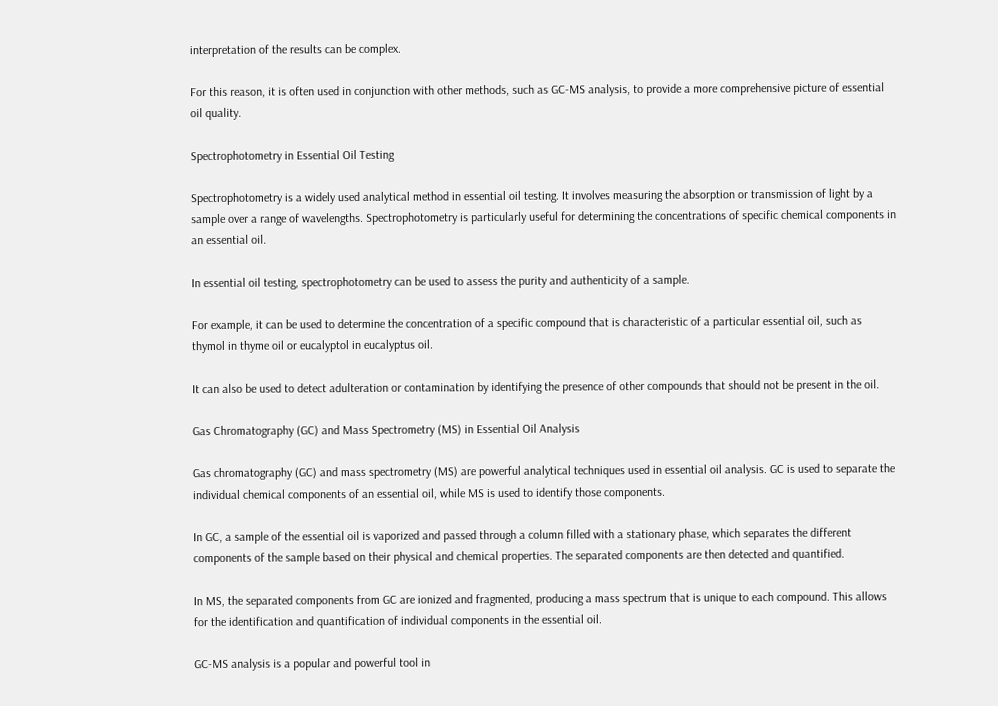interpretation of the results can be complex.

For this reason, it is often used in conjunction with other methods, such as GC-MS analysis, to provide a more comprehensive picture of essential oil quality.

Spectrophotometry in Essential Oil Testing

Spectrophotometry is a widely used analytical method in essential oil testing. It involves measuring the absorption or transmission of light by a sample over a range of wavelengths. Spectrophotometry is particularly useful for determining the concentrations of specific chemical components in an essential oil.

In essential oil testing, spectrophotometry can be used to assess the purity and authenticity of a sample.

For example, it can be used to determine the concentration of a specific compound that is characteristic of a particular essential oil, such as thymol in thyme oil or eucalyptol in eucalyptus oil.

It can also be used to detect adulteration or contamination by identifying the presence of other compounds that should not be present in the oil.

Gas Chromatography (GC) and Mass Spectrometry (MS) in Essential Oil Analysis

Gas chromatography (GC) and mass spectrometry (MS) are powerful analytical techniques used in essential oil analysis. GC is used to separate the individual chemical components of an essential oil, while MS is used to identify those components.

In GC, a sample of the essential oil is vaporized and passed through a column filled with a stationary phase, which separates the different components of the sample based on their physical and chemical properties. The separated components are then detected and quantified.

In MS, the separated components from GC are ionized and fragmented, producing a mass spectrum that is unique to each compound. This allows for the identification and quantification of individual components in the essential oil.

GC-MS analysis is a popular and powerful tool in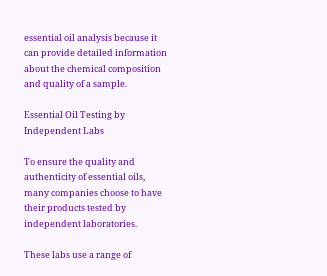essential oil analysis because it can provide detailed information about the chemical composition and quality of a sample.

Essential Oil Testing by Independent Labs

To ensure the quality and authenticity of essential oils, many companies choose to have their products tested by independent laboratories.

These labs use a range of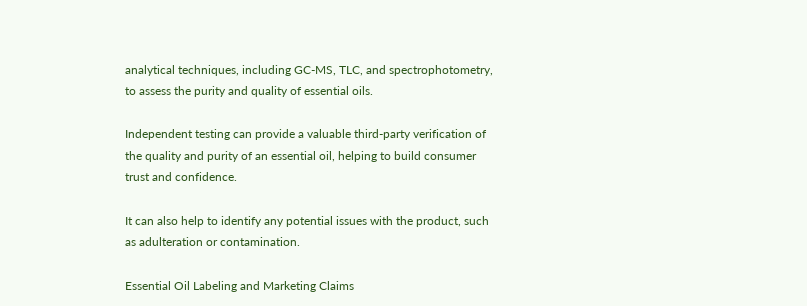analytical techniques, including GC-MS, TLC, and spectrophotometry, to assess the purity and quality of essential oils.

Independent testing can provide a valuable third-party verification of the quality and purity of an essential oil, helping to build consumer trust and confidence.

It can also help to identify any potential issues with the product, such as adulteration or contamination.

Essential Oil Labeling and Marketing Claims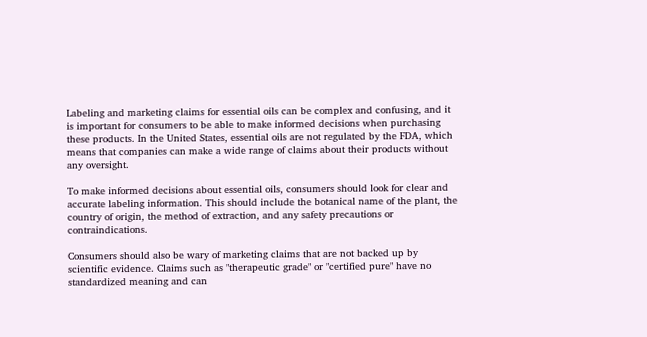Labeling and marketing claims for essential oils can be complex and confusing, and it is important for consumers to be able to make informed decisions when purchasing these products. In the United States, essential oils are not regulated by the FDA, which means that companies can make a wide range of claims about their products without any oversight.

To make informed decisions about essential oils, consumers should look for clear and accurate labeling information. This should include the botanical name of the plant, the country of origin, the method of extraction, and any safety precautions or contraindications.

Consumers should also be wary of marketing claims that are not backed up by scientific evidence. Claims such as "therapeutic grade" or "certified pure" have no standardized meaning and can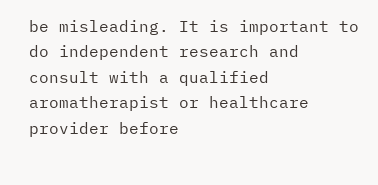be misleading. It is important to do independent research and consult with a qualified aromatherapist or healthcare provider before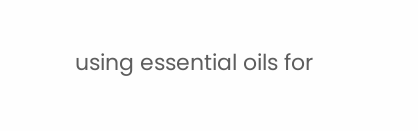using essential oils for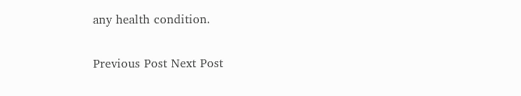any health condition.

Previous Post Next Post